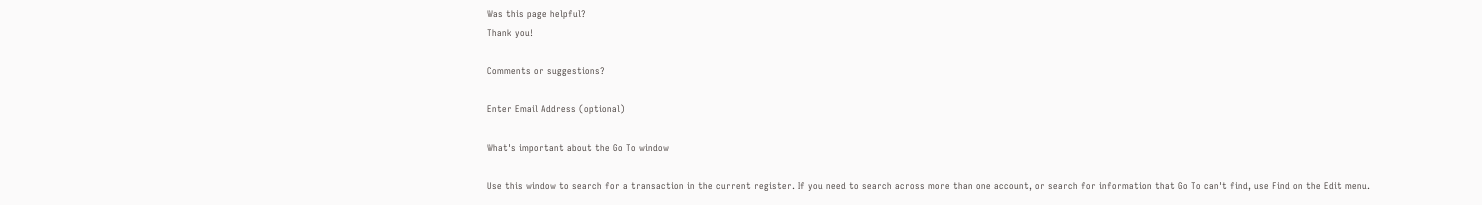Was this page helpful?
Thank you!

Comments or suggestions?

Enter Email Address (optional)

What's important about the Go To window

Use this window to search for a transaction in the current register. If you need to search across more than one account, or search for information that Go To can't find, use Find on the Edit menu.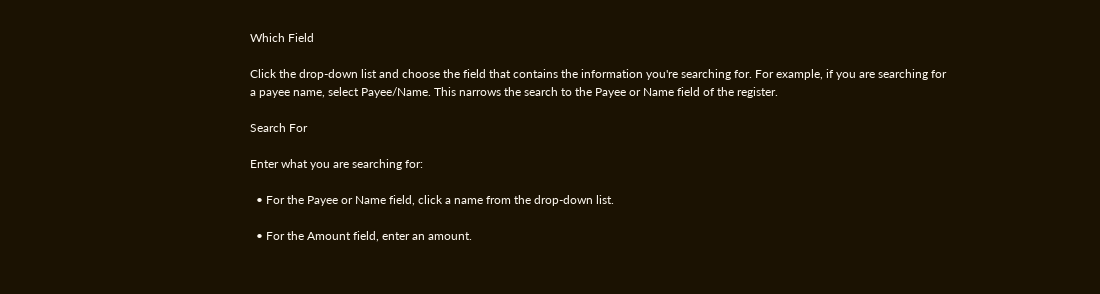Which Field

Click the drop-down list and choose the field that contains the information you're searching for. For example, if you are searching for a payee name, select Payee/Name. This narrows the search to the Payee or Name field of the register.

Search For

Enter what you are searching for:

  • For the Payee or Name field, click a name from the drop-down list.

  • For the Amount field, enter an amount.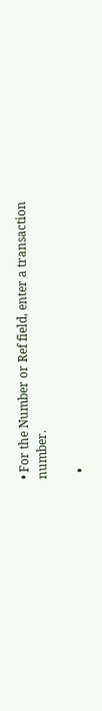• For the Number or Ref field, enter a transaction number.

  •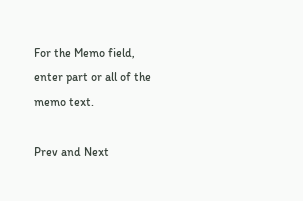For the Memo field, enter part or all of the memo text.

Prev and Next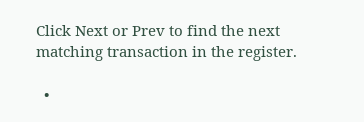Click Next or Prev to find the next matching transaction in the register.

  •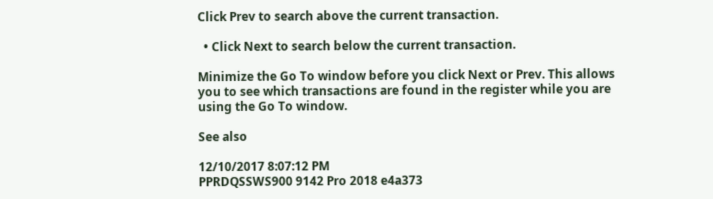Click Prev to search above the current transaction.

  • Click Next to search below the current transaction.

Minimize the Go To window before you click Next or Prev. This allows you to see which transactions are found in the register while you are using the Go To window.

See also

12/10/2017 8:07:12 PM
PPRDQSSWS900 9142 Pro 2018 e4a373